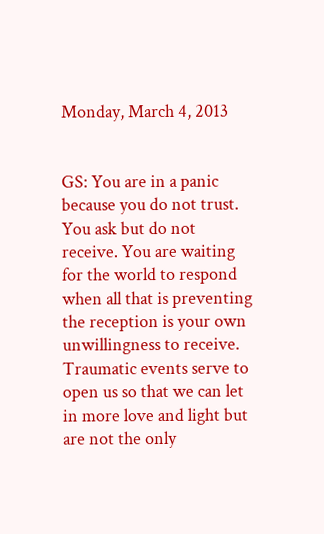Monday, March 4, 2013


GS: You are in a panic because you do not trust. You ask but do not receive. You are waiting for the world to respond when all that is preventing the reception is your own unwillingness to receive.  Traumatic events serve to open us so that we can let in more love and light but are not the only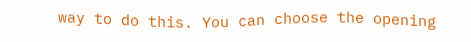way to do this. You can choose the opening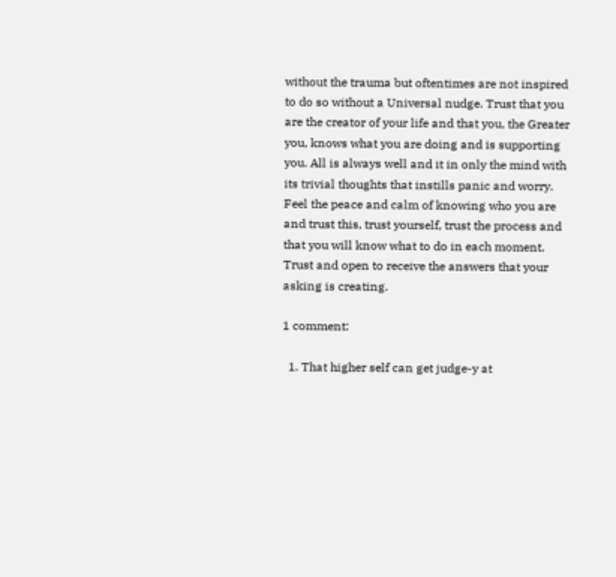without the trauma but oftentimes are not inspired to do so without a Universal nudge. Trust that you are the creator of your life and that you, the Greater you, knows what you are doing and is supporting you. All is always well and it in only the mind with its trivial thoughts that instills panic and worry. Feel the peace and calm of knowing who you are and trust this, trust yourself, trust the process and that you will know what to do in each moment. Trust and open to receive the answers that your asking is creating.

1 comment:

  1. That higher self can get judge-y at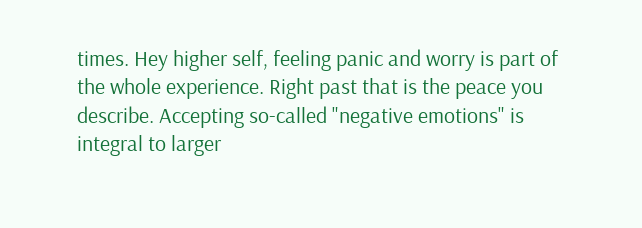times. Hey higher self, feeling panic and worry is part of the whole experience. Right past that is the peace you describe. Accepting so-called "negative emotions" is integral to larger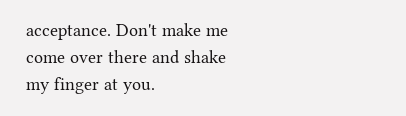acceptance. Don't make me come over there and shake my finger at you.